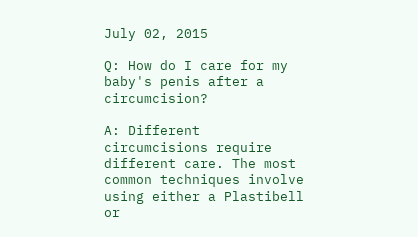July 02, 2015

Q: How do I care for my baby's penis after a circumcision?

A: Different circumcisions require different care. The most common techniques involve using either a Plastibell or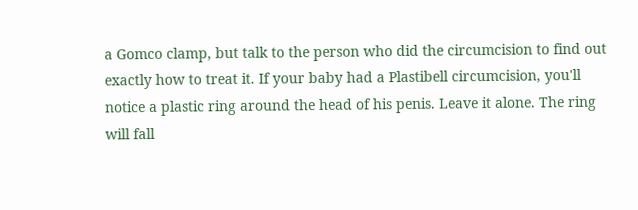a Gomco clamp, but talk to the person who did the circumcision to find out exactly how to treat it. If your baby had a Plastibell circumcision, you'll notice a plastic ring around the head of his penis. Leave it alone. The ring will fall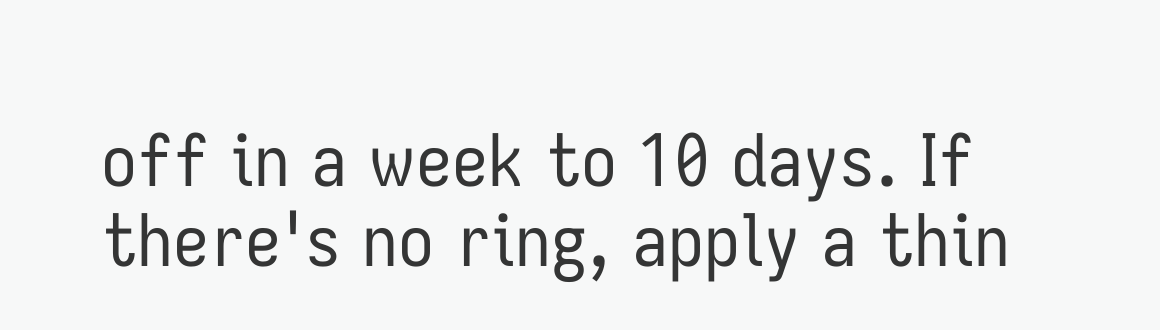off in a week to 10 days. If there's no ring, apply a thin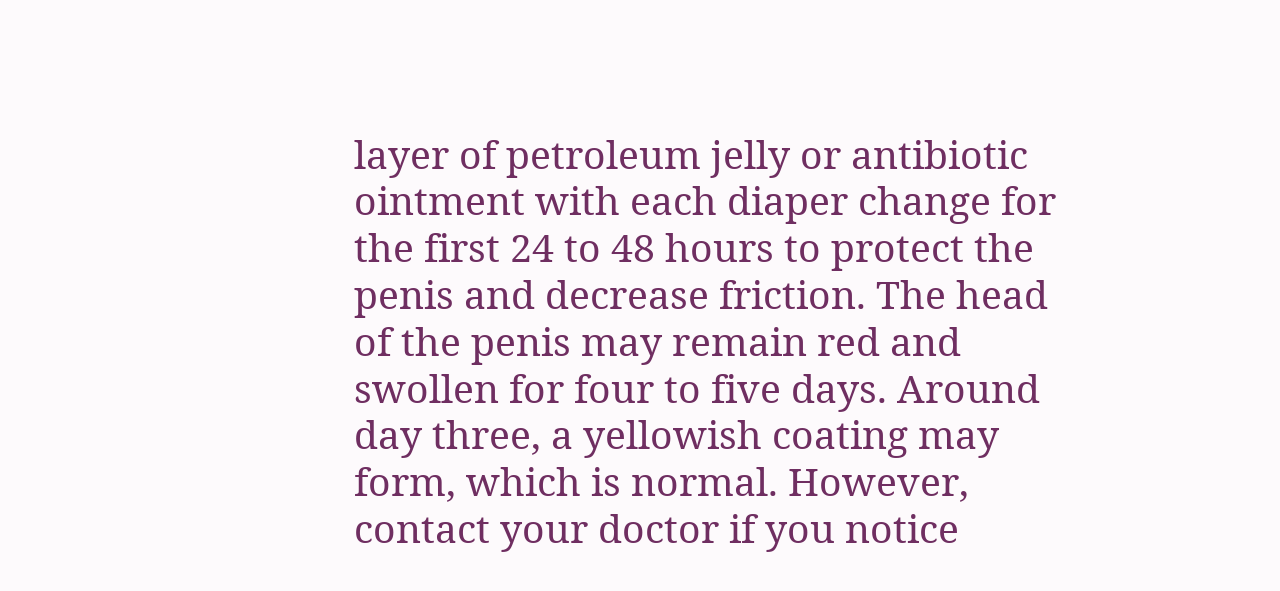layer of petroleum jelly or antibiotic ointment with each diaper change for the first 24 to 48 hours to protect the penis and decrease friction. The head of the penis may remain red and swollen for four to five days. Around day three, a yellowish coating may form, which is normal. However, contact your doctor if you notice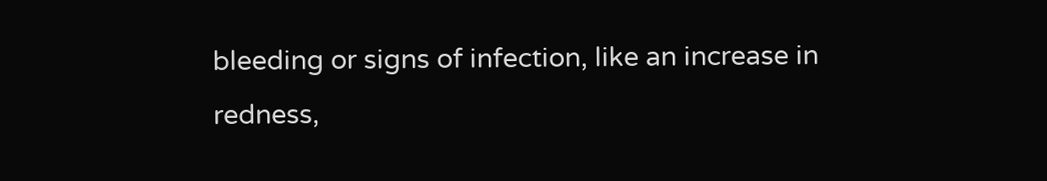bleeding or signs of infection, like an increase in redness,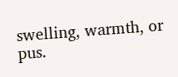swelling, warmth, or pus.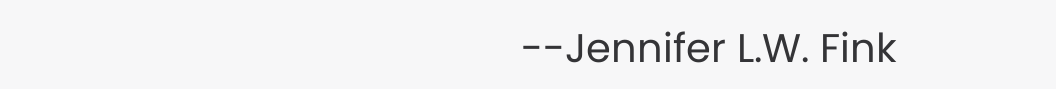--Jennifer L.W. Fink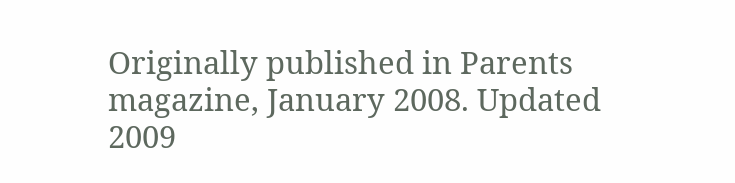Originally published in Parents magazine, January 2008. Updated 2009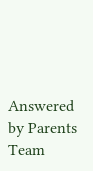Answered by Parents Team